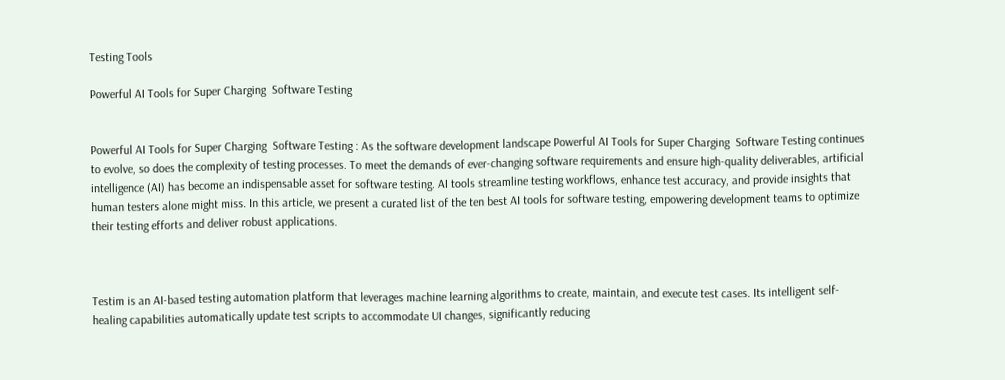Testing Tools

Powerful AI Tools for Super Charging  Software Testing


Powerful AI Tools for Super Charging  Software Testing : As the software development landscape Powerful AI Tools for Super Charging  Software Testing continues to evolve, so does the complexity of testing processes. To meet the demands of ever-changing software requirements and ensure high-quality deliverables, artificial intelligence (AI) has become an indispensable asset for software testing. AI tools streamline testing workflows, enhance test accuracy, and provide insights that human testers alone might miss. In this article, we present a curated list of the ten best AI tools for software testing, empowering development teams to optimize their testing efforts and deliver robust applications.



Testim is an AI-based testing automation platform that leverages machine learning algorithms to create, maintain, and execute test cases. Its intelligent self-healing capabilities automatically update test scripts to accommodate UI changes, significantly reducing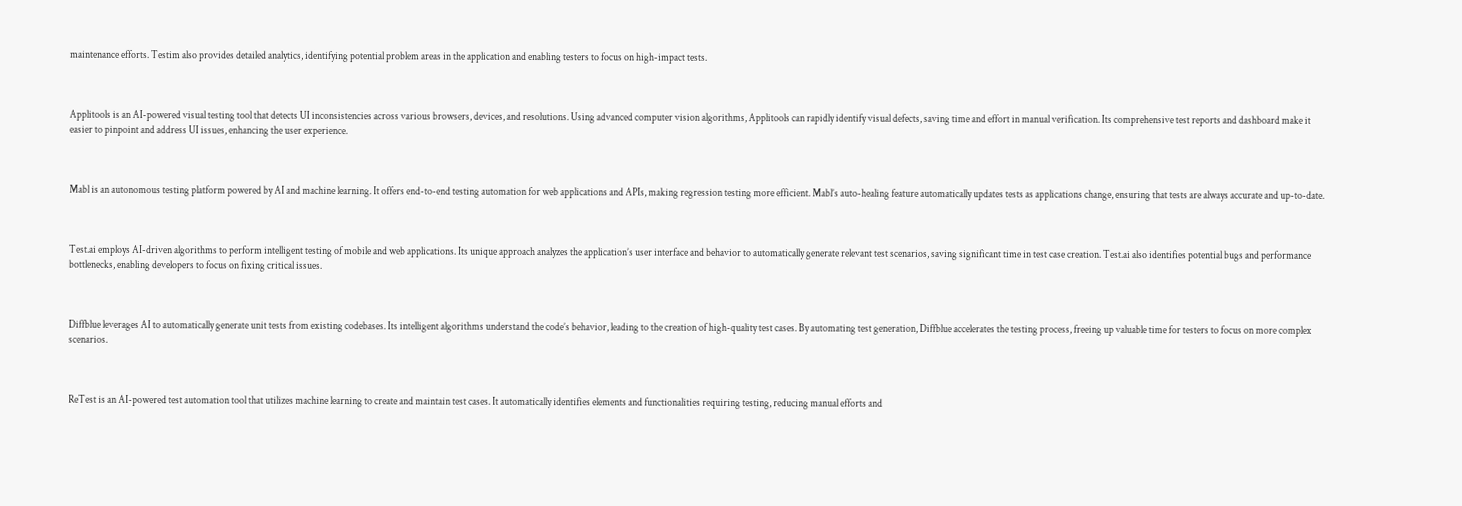maintenance efforts. Testim also provides detailed analytics, identifying potential problem areas in the application and enabling testers to focus on high-impact tests.



Applitools is an AI-powered visual testing tool that detects UI inconsistencies across various browsers, devices, and resolutions. Using advanced computer vision algorithms, Applitools can rapidly identify visual defects, saving time and effort in manual verification. Its comprehensive test reports and dashboard make it easier to pinpoint and address UI issues, enhancing the user experience.



Mabl is an autonomous testing platform powered by AI and machine learning. It offers end-to-end testing automation for web applications and APIs, making regression testing more efficient. Mabl’s auto-healing feature automatically updates tests as applications change, ensuring that tests are always accurate and up-to-date.



Test.ai employs AI-driven algorithms to perform intelligent testing of mobile and web applications. Its unique approach analyzes the application’s user interface and behavior to automatically generate relevant test scenarios, saving significant time in test case creation. Test.ai also identifies potential bugs and performance bottlenecks, enabling developers to focus on fixing critical issues.



Diffblue leverages AI to automatically generate unit tests from existing codebases. Its intelligent algorithms understand the code’s behavior, leading to the creation of high-quality test cases. By automating test generation, Diffblue accelerates the testing process, freeing up valuable time for testers to focus on more complex scenarios.



ReTest is an AI-powered test automation tool that utilizes machine learning to create and maintain test cases. It automatically identifies elements and functionalities requiring testing, reducing manual efforts and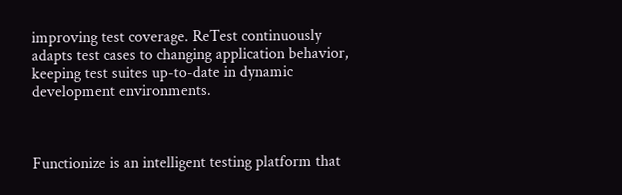improving test coverage. ReTest continuously adapts test cases to changing application behavior, keeping test suites up-to-date in dynamic development environments.



Functionize is an intelligent testing platform that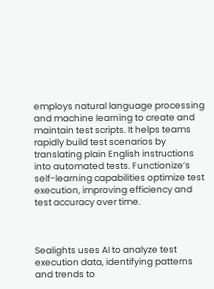employs natural language processing and machine learning to create and maintain test scripts. It helps teams rapidly build test scenarios by translating plain English instructions into automated tests. Functionize’s self-learning capabilities optimize test execution, improving efficiency and test accuracy over time.



Sealights uses AI to analyze test execution data, identifying patterns and trends to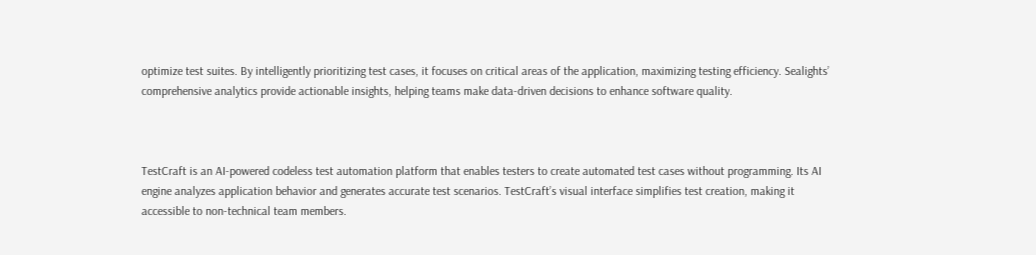optimize test suites. By intelligently prioritizing test cases, it focuses on critical areas of the application, maximizing testing efficiency. Sealights’ comprehensive analytics provide actionable insights, helping teams make data-driven decisions to enhance software quality.



TestCraft is an AI-powered codeless test automation platform that enables testers to create automated test cases without programming. Its AI engine analyzes application behavior and generates accurate test scenarios. TestCraft’s visual interface simplifies test creation, making it accessible to non-technical team members.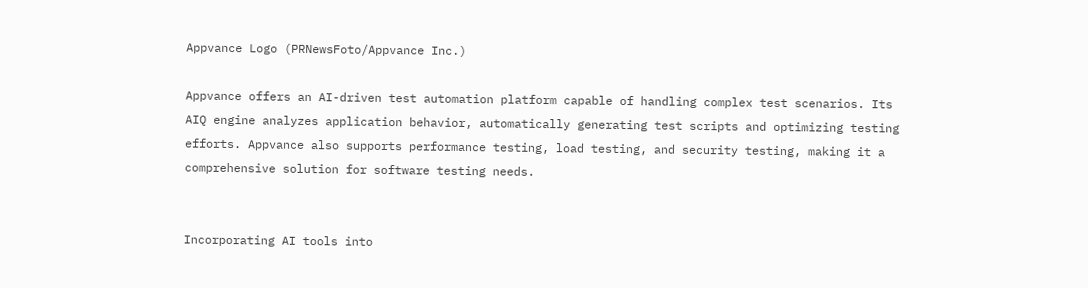Appvance Logo (PRNewsFoto/Appvance Inc.)

Appvance offers an AI-driven test automation platform capable of handling complex test scenarios. Its AIQ engine analyzes application behavior, automatically generating test scripts and optimizing testing efforts. Appvance also supports performance testing, load testing, and security testing, making it a comprehensive solution for software testing needs.


Incorporating AI tools into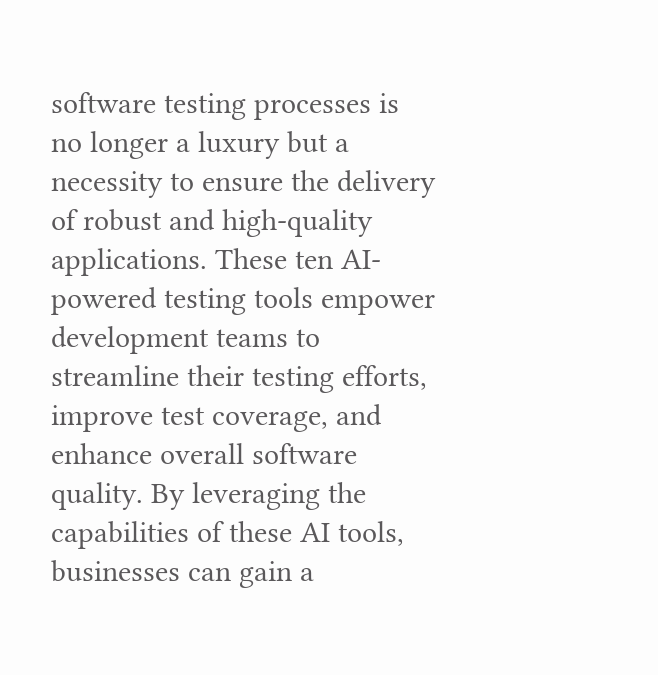software testing processes is no longer a luxury but a necessity to ensure the delivery of robust and high-quality applications. These ten AI-powered testing tools empower development teams to streamline their testing efforts, improve test coverage, and enhance overall software quality. By leveraging the capabilities of these AI tools, businesses can gain a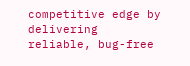competitive edge by delivering reliable, bug-free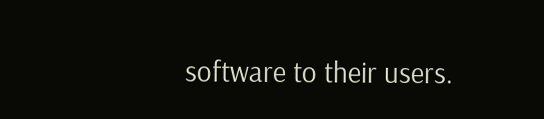software to their users.